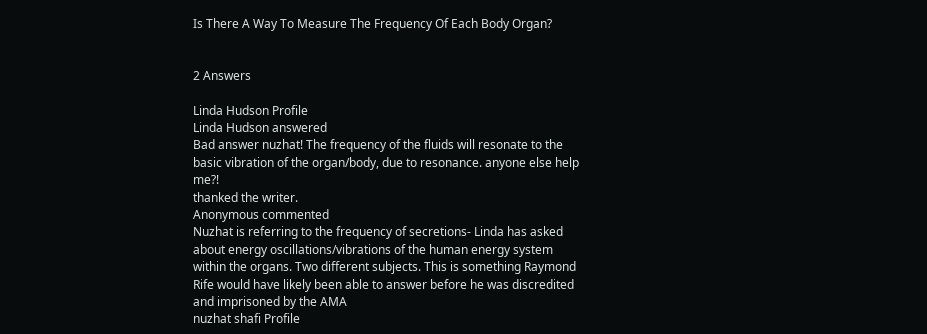Is There A Way To Measure The Frequency Of Each Body Organ?


2 Answers

Linda Hudson Profile
Linda Hudson answered
Bad answer nuzhat! The frequency of the fluids will resonate to the basic vibration of the organ/body, due to resonance. anyone else help me?!
thanked the writer.
Anonymous commented
Nuzhat is referring to the frequency of secretions- Linda has asked about energy oscillations/vibrations of the human energy system within the organs. Two different subjects. This is something Raymond Rife would have likely been able to answer before he was discredited and imprisoned by the AMA
nuzhat shafi Profile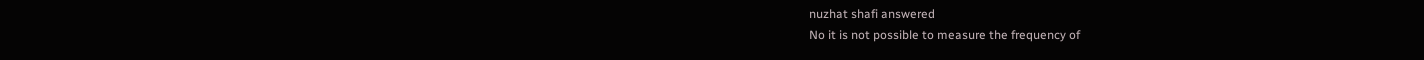nuzhat shafi answered
No it is not possible to measure the frequency of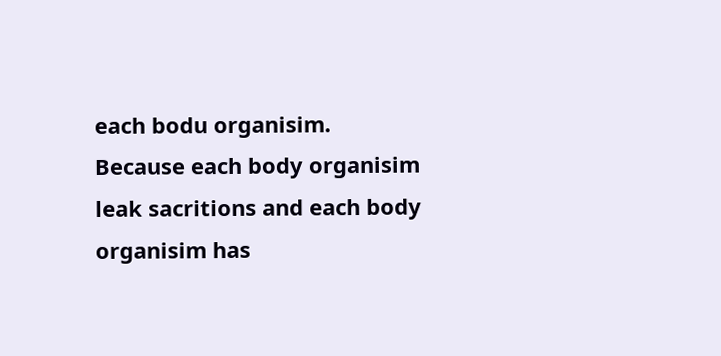each bodu organisim.
Because each body organisim leak sacritions and each body organisim has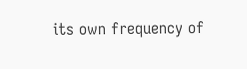its own frequency of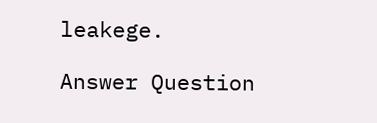leakege.

Answer Question